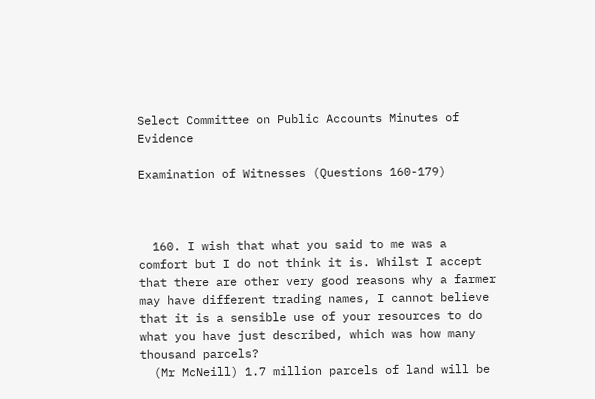Select Committee on Public Accounts Minutes of Evidence

Examination of Witnesses (Questions 160-179)



  160. I wish that what you said to me was a comfort but I do not think it is. Whilst I accept that there are other very good reasons why a farmer may have different trading names, I cannot believe that it is a sensible use of your resources to do what you have just described, which was how many thousand parcels?
  (Mr McNeill) 1.7 million parcels of land will be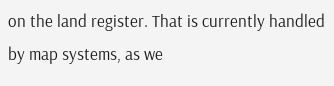on the land register. That is currently handled by map systems, as we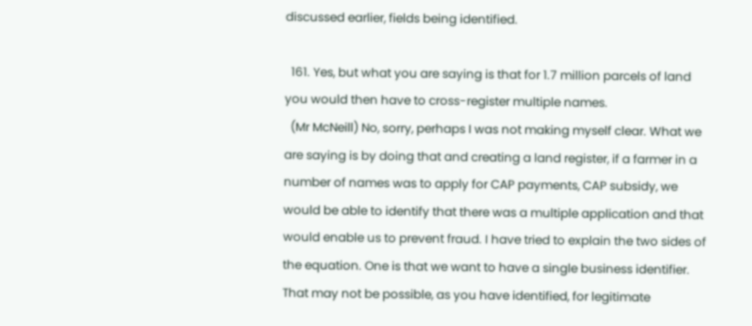discussed earlier, fields being identified.

  161. Yes, but what you are saying is that for 1.7 million parcels of land you would then have to cross-register multiple names.
  (Mr McNeill) No, sorry, perhaps I was not making myself clear. What we are saying is by doing that and creating a land register, if a farmer in a number of names was to apply for CAP payments, CAP subsidy, we would be able to identify that there was a multiple application and that would enable us to prevent fraud. I have tried to explain the two sides of the equation. One is that we want to have a single business identifier. That may not be possible, as you have identified, for legitimate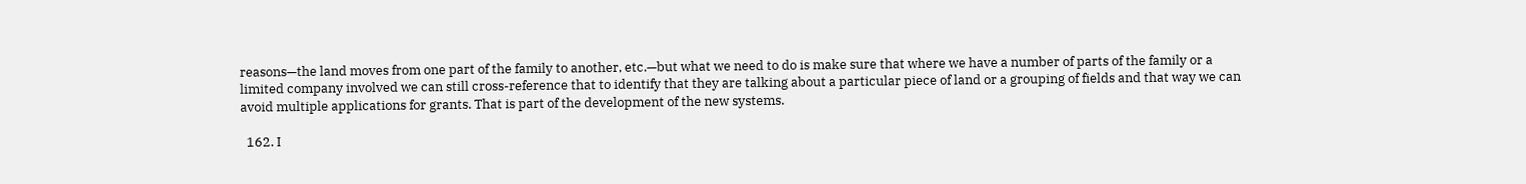reasons—the land moves from one part of the family to another, etc.—but what we need to do is make sure that where we have a number of parts of the family or a limited company involved we can still cross-reference that to identify that they are talking about a particular piece of land or a grouping of fields and that way we can avoid multiple applications for grants. That is part of the development of the new systems.

  162. I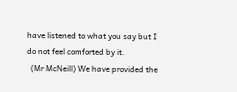have listened to what you say but I do not feel comforted by it.
  (Mr McNeill) We have provided the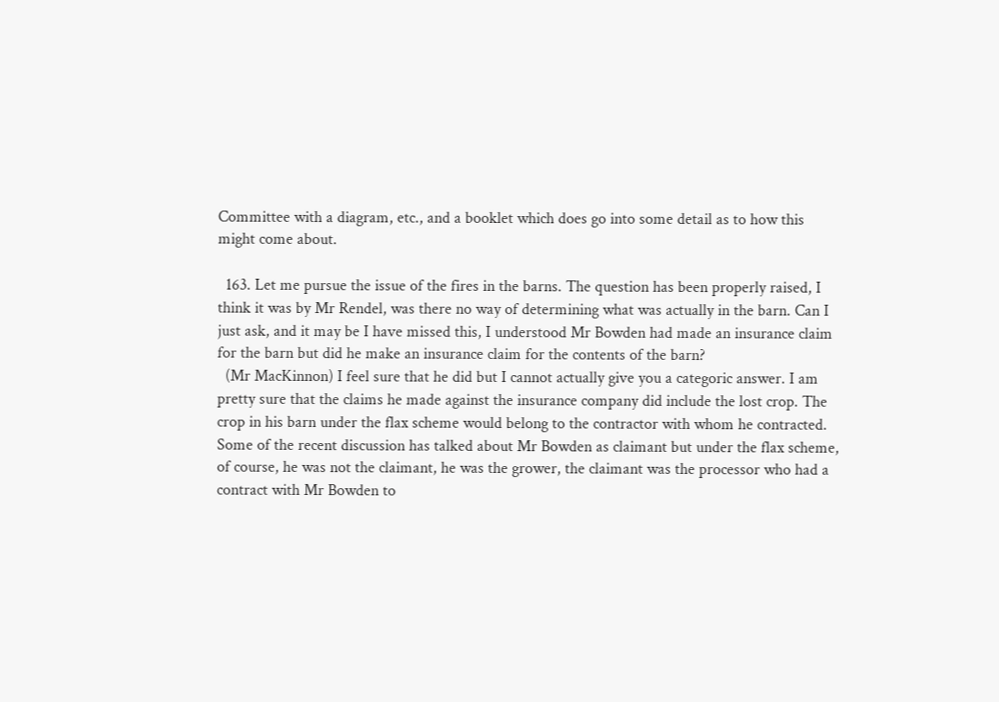Committee with a diagram, etc., and a booklet which does go into some detail as to how this might come about.

  163. Let me pursue the issue of the fires in the barns. The question has been properly raised, I think it was by Mr Rendel, was there no way of determining what was actually in the barn. Can I just ask, and it may be I have missed this, I understood Mr Bowden had made an insurance claim for the barn but did he make an insurance claim for the contents of the barn?
  (Mr MacKinnon) I feel sure that he did but I cannot actually give you a categoric answer. I am pretty sure that the claims he made against the insurance company did include the lost crop. The crop in his barn under the flax scheme would belong to the contractor with whom he contracted. Some of the recent discussion has talked about Mr Bowden as claimant but under the flax scheme, of course, he was not the claimant, he was the grower, the claimant was the processor who had a contract with Mr Bowden to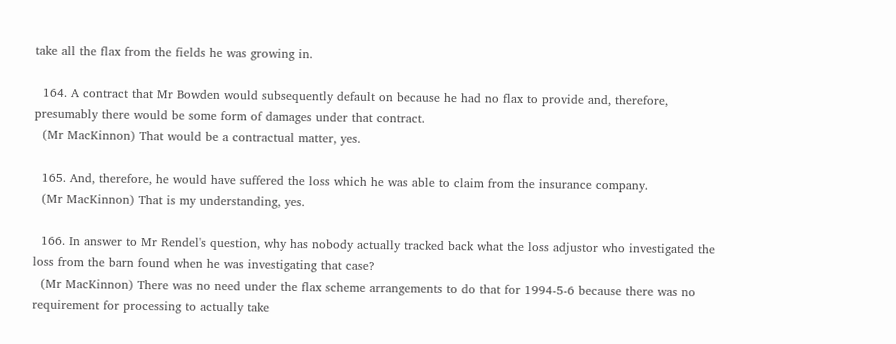take all the flax from the fields he was growing in.

  164. A contract that Mr Bowden would subsequently default on because he had no flax to provide and, therefore, presumably there would be some form of damages under that contract.
  (Mr MacKinnon) That would be a contractual matter, yes.

  165. And, therefore, he would have suffered the loss which he was able to claim from the insurance company.
  (Mr MacKinnon) That is my understanding, yes.

  166. In answer to Mr Rendel's question, why has nobody actually tracked back what the loss adjustor who investigated the loss from the barn found when he was investigating that case?
  (Mr MacKinnon) There was no need under the flax scheme arrangements to do that for 1994-5-6 because there was no requirement for processing to actually take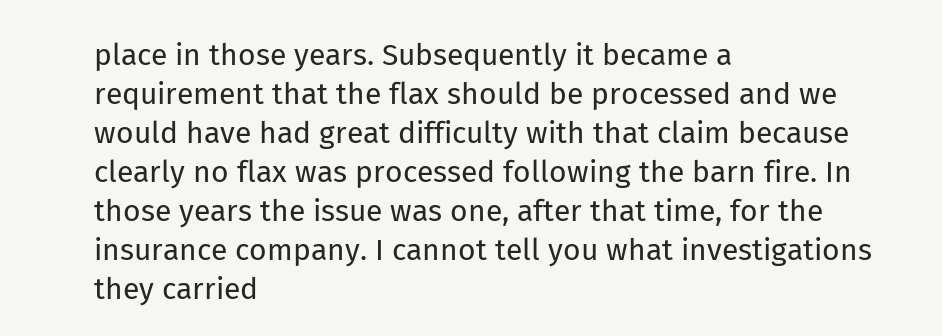place in those years. Subsequently it became a requirement that the flax should be processed and we would have had great difficulty with that claim because clearly no flax was processed following the barn fire. In those years the issue was one, after that time, for the insurance company. I cannot tell you what investigations they carried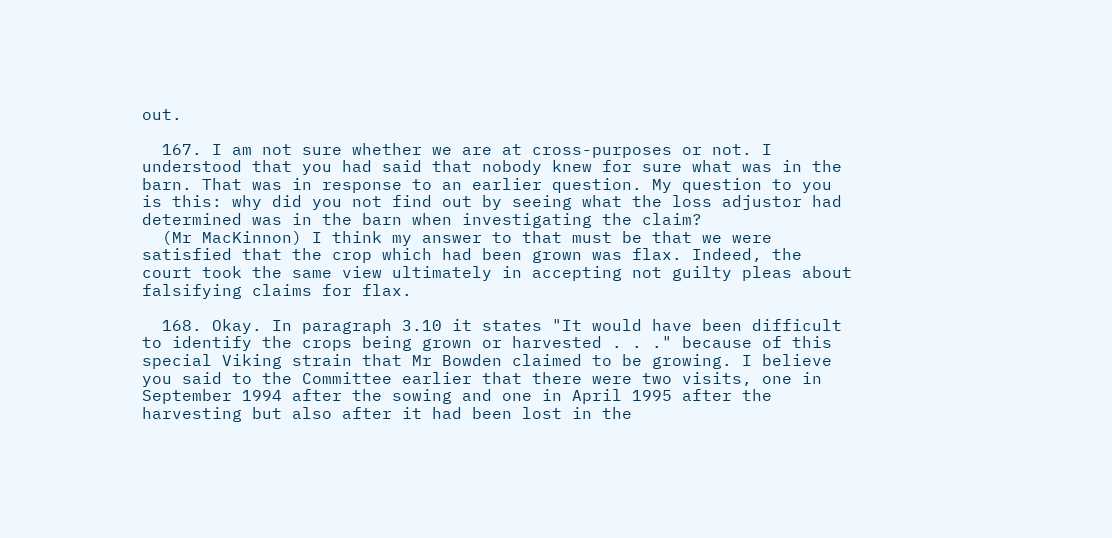out.

  167. I am not sure whether we are at cross-purposes or not. I understood that you had said that nobody knew for sure what was in the barn. That was in response to an earlier question. My question to you is this: why did you not find out by seeing what the loss adjustor had determined was in the barn when investigating the claim?
  (Mr MacKinnon) I think my answer to that must be that we were satisfied that the crop which had been grown was flax. Indeed, the court took the same view ultimately in accepting not guilty pleas about falsifying claims for flax.

  168. Okay. In paragraph 3.10 it states "It would have been difficult to identify the crops being grown or harvested . . ." because of this special Viking strain that Mr Bowden claimed to be growing. I believe you said to the Committee earlier that there were two visits, one in September 1994 after the sowing and one in April 1995 after the harvesting but also after it had been lost in the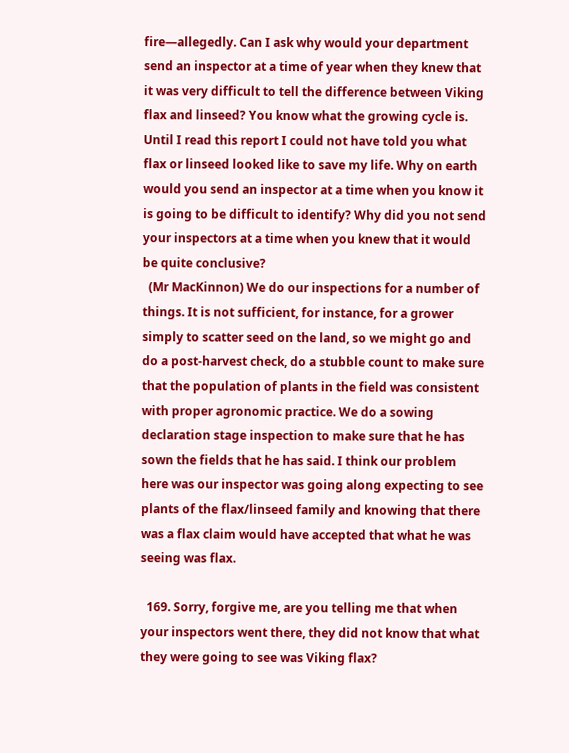fire—allegedly. Can I ask why would your department send an inspector at a time of year when they knew that it was very difficult to tell the difference between Viking flax and linseed? You know what the growing cycle is. Until I read this report I could not have told you what flax or linseed looked like to save my life. Why on earth would you send an inspector at a time when you know it is going to be difficult to identify? Why did you not send your inspectors at a time when you knew that it would be quite conclusive?
  (Mr MacKinnon) We do our inspections for a number of things. It is not sufficient, for instance, for a grower simply to scatter seed on the land, so we might go and do a post-harvest check, do a stubble count to make sure that the population of plants in the field was consistent with proper agronomic practice. We do a sowing declaration stage inspection to make sure that he has sown the fields that he has said. I think our problem here was our inspector was going along expecting to see plants of the flax/linseed family and knowing that there was a flax claim would have accepted that what he was seeing was flax.

  169. Sorry, forgive me, are you telling me that when your inspectors went there, they did not know that what they were going to see was Viking flax?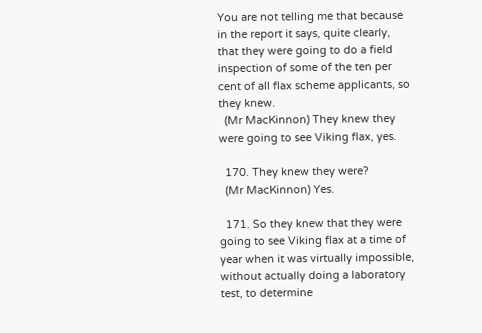You are not telling me that because in the report it says, quite clearly, that they were going to do a field inspection of some of the ten per cent of all flax scheme applicants, so they knew.
  (Mr MacKinnon) They knew they were going to see Viking flax, yes.

  170. They knew they were?
  (Mr MacKinnon) Yes.

  171. So they knew that they were going to see Viking flax at a time of year when it was virtually impossible, without actually doing a laboratory test, to determine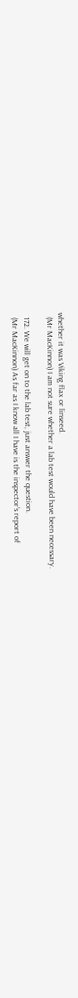whether it was Viking flax or linseed.
  (Mr MacKinnon) I am not sure whether a lab test would have been necessary.

  172. We will get on to the lab test, just answer the question.
  (Mr MacKinnon) As far as I know all I have is the inspector's report of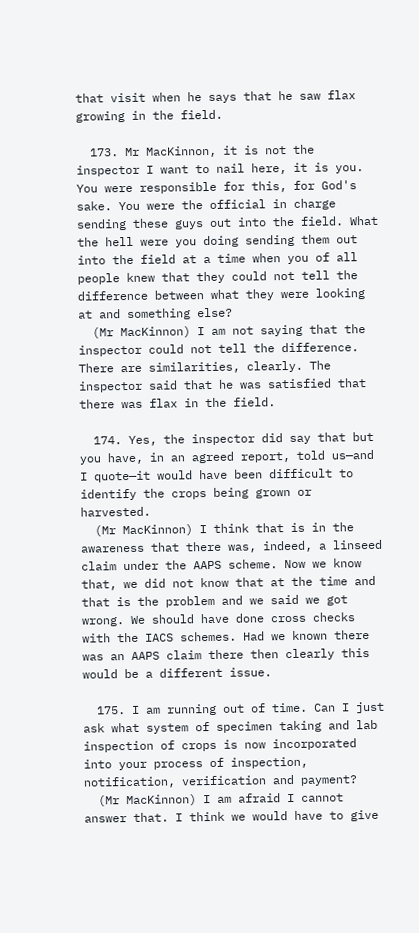that visit when he says that he saw flax growing in the field.

  173. Mr MacKinnon, it is not the inspector I want to nail here, it is you. You were responsible for this, for God's sake. You were the official in charge sending these guys out into the field. What the hell were you doing sending them out into the field at a time when you of all people knew that they could not tell the difference between what they were looking at and something else?
  (Mr MacKinnon) I am not saying that the inspector could not tell the difference. There are similarities, clearly. The inspector said that he was satisfied that there was flax in the field.

  174. Yes, the inspector did say that but you have, in an agreed report, told us—and I quote—it would have been difficult to identify the crops being grown or harvested.
  (Mr MacKinnon) I think that is in the awareness that there was, indeed, a linseed claim under the AAPS scheme. Now we know that, we did not know that at the time and that is the problem and we said we got wrong. We should have done cross checks with the IACS schemes. Had we known there was an AAPS claim there then clearly this would be a different issue.

  175. I am running out of time. Can I just ask what system of specimen taking and lab inspection of crops is now incorporated into your process of inspection, notification, verification and payment?
  (Mr MacKinnon) I am afraid I cannot answer that. I think we would have to give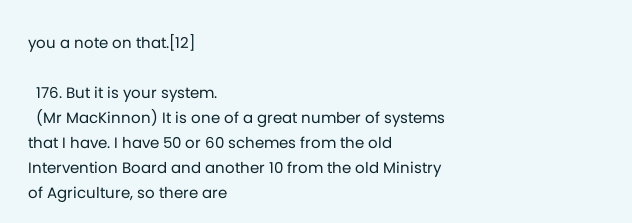you a note on that.[12]

  176. But it is your system.
  (Mr MacKinnon) It is one of a great number of systems that I have. I have 50 or 60 schemes from the old Intervention Board and another 10 from the old Ministry of Agriculture, so there are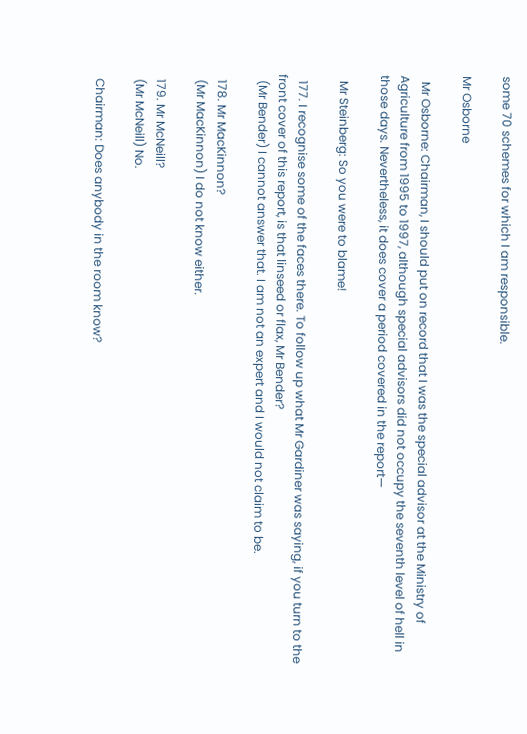some 70 schemes for which I am responsible.

Mr Osborne

  Mr Osborne: Chairman, I should put on record that I was the special advisor at the Ministry of Agriculture from 1995 to 1997, although special advisors did not occupy the seventh level of hell in those days. Nevertheless, it does cover a period covered in the report—

  Mr Steinberg: So you were to blame!

  177. I recognise some of the faces there. To follow up what Mr Gardiner was saying, if you turn to the front cover of this report, is that linseed or flax, Mr Bender?
  (Mr Bender) I cannot answer that. I am not an expert and I would not claim to be.

  178. Mr MacKinnon?
  (Mr MacKinnon) I do not know either.

  179. Mr McNeill?
  (Mr McNeill) No.

  Chairman: Does anybody in the room know?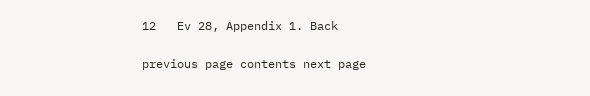12   Ev 28, Appendix 1. Back

previous page contents next page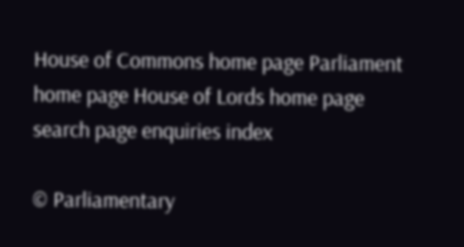House of Commons home page Parliament home page House of Lords home page search page enquiries index

© Parliamentary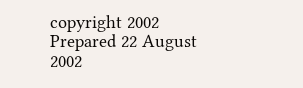copyright 2002
Prepared 22 August 2002